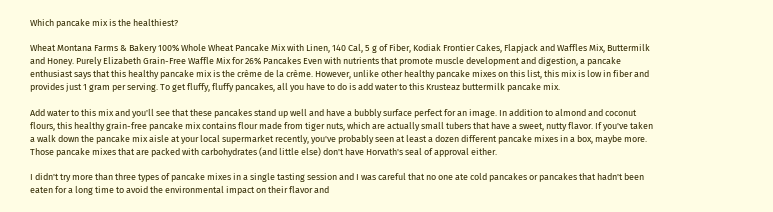Which pancake mix is the healthiest?

Wheat Montana Farms & Bakery 100% Whole Wheat Pancake Mix with Linen, 140 Cal, 5 g of Fiber, Kodiak Frontier Cakes, Flapjack and Waffles Mix, Buttermilk and Honey. Purely Elizabeth Grain-Free Waffle Mix for 26% Pancakes Even with nutrients that promote muscle development and digestion, a pancake enthusiast says that this healthy pancake mix is the crème de la crème. However, unlike other healthy pancake mixes on this list, this mix is low in fiber and provides just 1 gram per serving. To get fluffy, fluffy pancakes, all you have to do is add water to this Krusteaz buttermilk pancake mix.

Add water to this mix and you'll see that these pancakes stand up well and have a bubbly surface perfect for an image. In addition to almond and coconut flours, this healthy grain-free pancake mix contains flour made from tiger nuts, which are actually small tubers that have a sweet, nutty flavor. If you've taken a walk down the pancake mix aisle at your local supermarket recently, you've probably seen at least a dozen different pancake mixes in a box, maybe more. Those pancake mixes that are packed with carbohydrates (and little else) don't have Horvath's seal of approval either.

I didn't try more than three types of pancake mixes in a single tasting session and I was careful that no one ate cold pancakes or pancakes that hadn't been eaten for a long time to avoid the environmental impact on their flavor and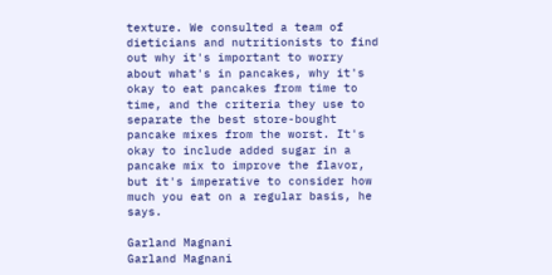texture. We consulted a team of dieticians and nutritionists to find out why it's important to worry about what's in pancakes, why it's okay to eat pancakes from time to time, and the criteria they use to separate the best store-bought pancake mixes from the worst. It's okay to include added sugar in a pancake mix to improve the flavor, but it's imperative to consider how much you eat on a regular basis, he says.

Garland Magnani
Garland Magnani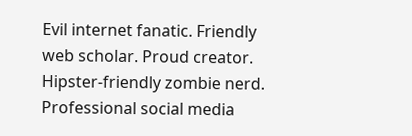Evil internet fanatic. Friendly web scholar. Proud creator. Hipster-friendly zombie nerd. Professional social media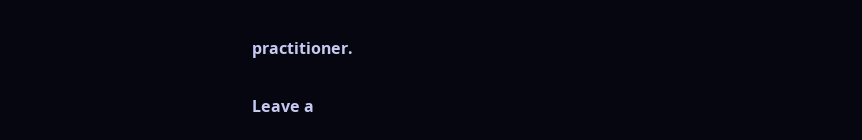practitioner.

Leave a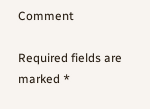Comment

Required fields are marked *